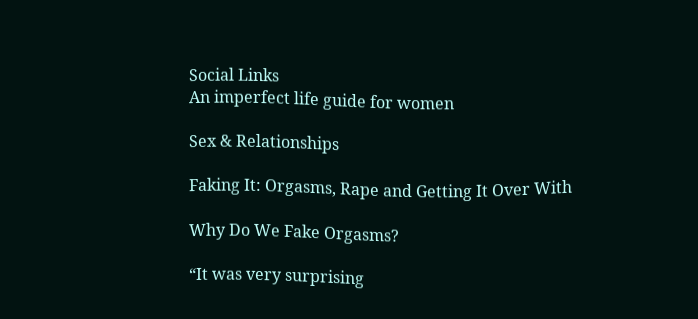Social Links
An imperfect life guide for women

Sex & Relationships

Faking It: Orgasms, Rape and Getting It Over With

Why Do We Fake Orgasms?

“It was very surprising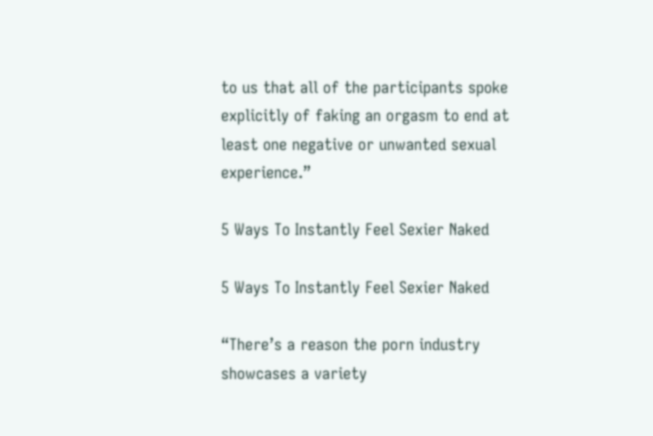to us that all of the participants spoke explicitly of faking an orgasm to end at least one negative or unwanted sexual experience.”

5 Ways To Instantly Feel Sexier Naked

5 Ways To Instantly Feel Sexier Naked

“There’s a reason the porn industry showcases a variety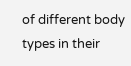of different body types in their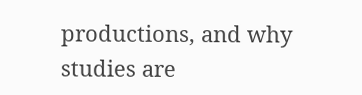productions, and why studies are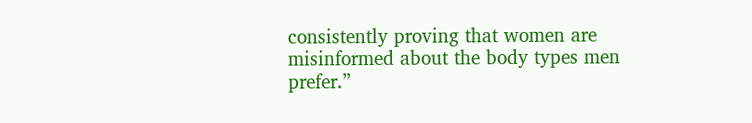consistently proving that women are misinformed about the body types men prefer.”